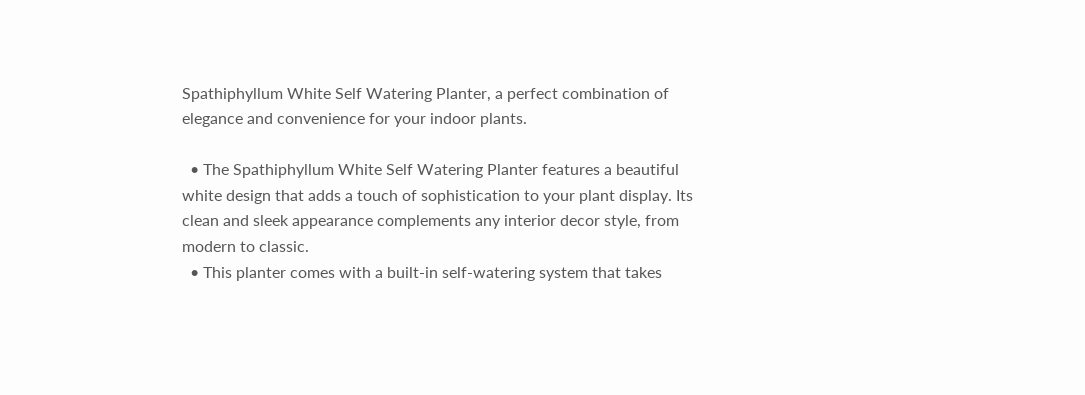Spathiphyllum White Self Watering Planter, a perfect combination of elegance and convenience for your indoor plants.

  • The Spathiphyllum White Self Watering Planter features a beautiful white design that adds a touch of sophistication to your plant display. Its clean and sleek appearance complements any interior decor style, from modern to classic.
  • This planter comes with a built-in self-watering system that takes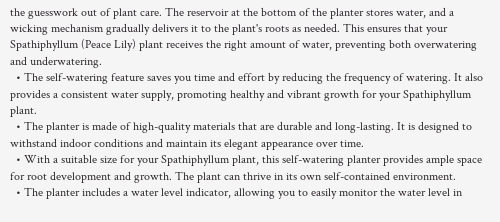the guesswork out of plant care. The reservoir at the bottom of the planter stores water, and a wicking mechanism gradually delivers it to the plant's roots as needed. This ensures that your Spathiphyllum (Peace Lily) plant receives the right amount of water, preventing both overwatering and underwatering.
  • The self-watering feature saves you time and effort by reducing the frequency of watering. It also provides a consistent water supply, promoting healthy and vibrant growth for your Spathiphyllum plant.
  • The planter is made of high-quality materials that are durable and long-lasting. It is designed to withstand indoor conditions and maintain its elegant appearance over time.
  • With a suitable size for your Spathiphyllum plant, this self-watering planter provides ample space for root development and growth. The plant can thrive in its own self-contained environment.
  • The planter includes a water level indicator, allowing you to easily monitor the water level in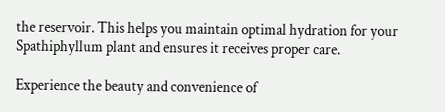the reservoir. This helps you maintain optimal hydration for your Spathiphyllum plant and ensures it receives proper care.

Experience the beauty and convenience of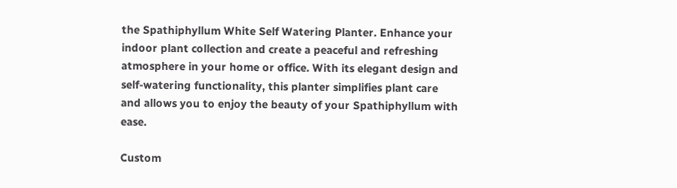the Spathiphyllum White Self Watering Planter. Enhance your indoor plant collection and create a peaceful and refreshing atmosphere in your home or office. With its elegant design and self-watering functionality, this planter simplifies plant care and allows you to enjoy the beauty of your Spathiphyllum with ease.

Custom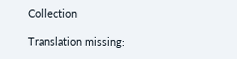Collection

Translation missing: